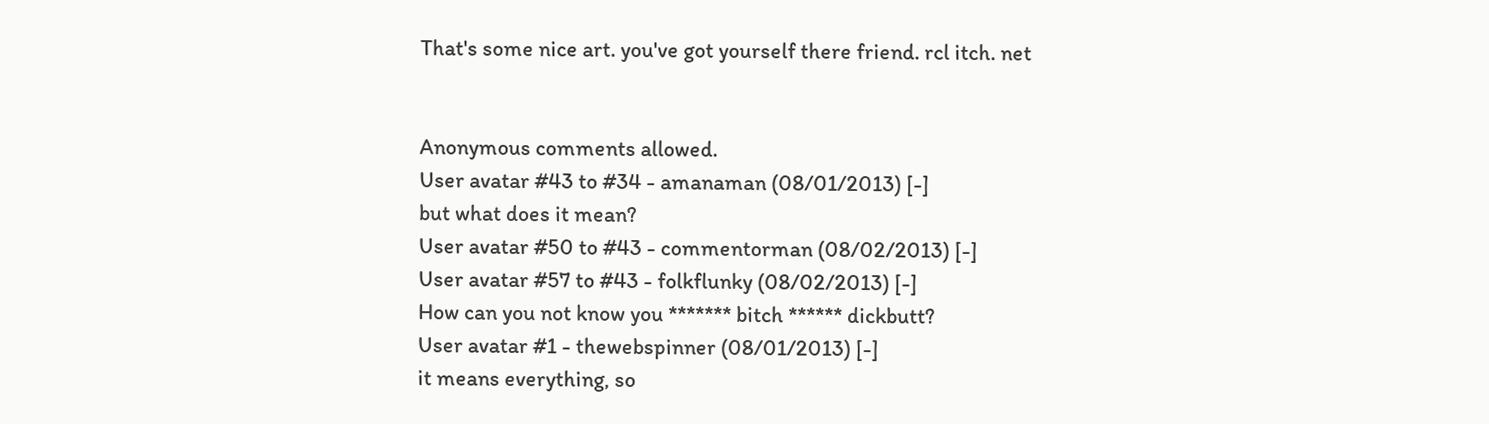That's some nice art. you've got yourself there friend. rcl itch. net


Anonymous comments allowed.
User avatar #43 to #34 - amanaman (08/01/2013) [-]
but what does it mean?
User avatar #50 to #43 - commentorman (08/02/2013) [-]
User avatar #57 to #43 - folkflunky (08/02/2013) [-]
How can you not know you ******* bitch ****** dickbutt?
User avatar #1 - thewebspinner (08/01/2013) [-]
it means everything, so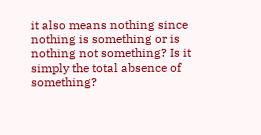it also means nothing since nothing is something or is nothing not something? Is it simply the total absence of something?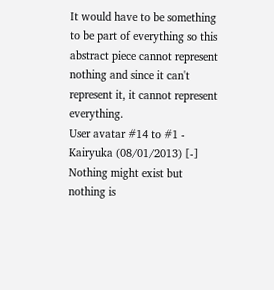It would have to be something to be part of everything so this abstract piece cannot represent nothing and since it can't represent it, it cannot represent everything.
User avatar #14 to #1 - Kairyuka (08/01/2013) [-]
Nothing might exist but nothing is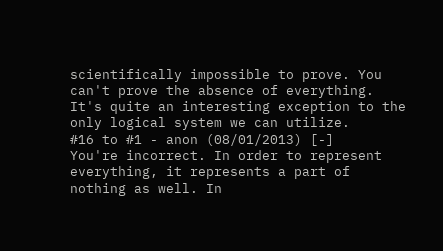scientifically impossible to prove. You can't prove the absence of everything. It's quite an interesting exception to the only logical system we can utilize.
#16 to #1 - anon (08/01/2013) [-]
You're incorrect. In order to represent everything, it represents a part of nothing as well. In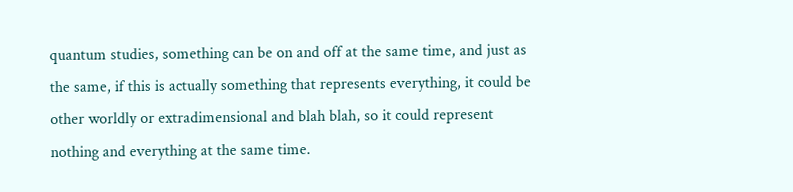quantum studies, something can be on and off at the same time, and just as the same, if this is actually something that represents everything, it could be other worldly or extradimensional and blah blah, so it could represent nothing and everything at the same time.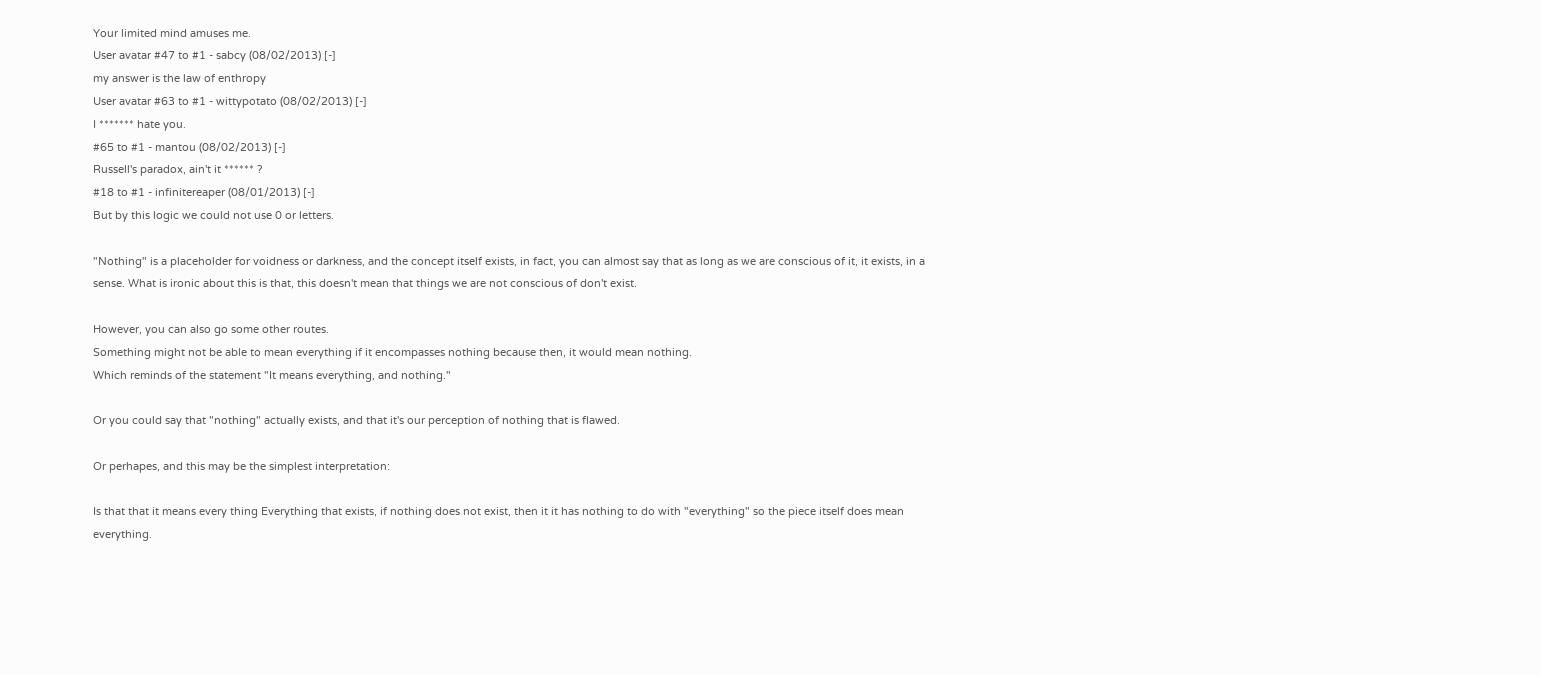Your limited mind amuses me.
User avatar #47 to #1 - sabcy (08/02/2013) [-]
my answer is the law of enthropy
User avatar #63 to #1 - wittypotato (08/02/2013) [-]
I ******* hate you.
#65 to #1 - mantou (08/02/2013) [-]
Russell's paradox, ain't it ****** ?
#18 to #1 - infinitereaper (08/01/2013) [-]
But by this logic we could not use 0 or letters.

"Nothing" is a placeholder for voidness or darkness, and the concept itself exists, in fact, you can almost say that as long as we are conscious of it, it exists, in a sense. What is ironic about this is that, this doesn't mean that things we are not conscious of don't exist.

However, you can also go some other routes.
Something might not be able to mean everything if it encompasses nothing because then, it would mean nothing.
Which reminds of the statement "It means everything, and nothing."

Or you could say that "nothing" actually exists, and that it's our perception of nothing that is flawed.

Or perhapes, and this may be the simplest interpretation:

Is that that it means every thing Everything that exists, if nothing does not exist, then it it has nothing to do with "everything" so the piece itself does mean everything.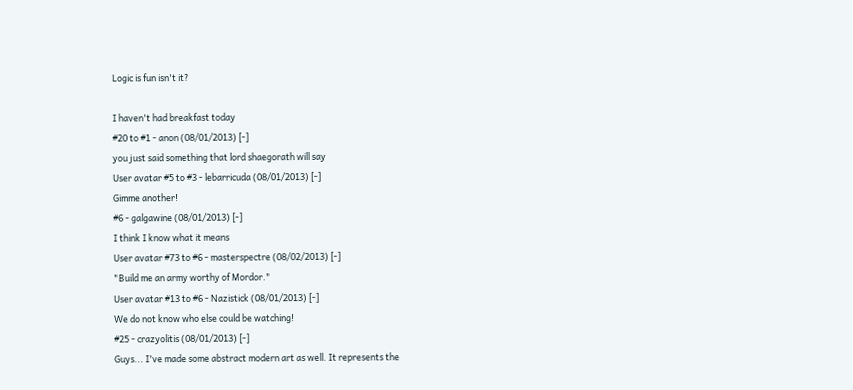Logic is fun isn't it?

I haven't had breakfast today
#20 to #1 - anon (08/01/2013) [-]
you just said something that lord shaegorath will say
User avatar #5 to #3 - lebarricuda (08/01/2013) [-]
Gimme another!
#6 - galgawine (08/01/2013) [-]
I think I know what it means
User avatar #73 to #6 - masterspectre (08/02/2013) [-]
"Build me an army worthy of Mordor."
User avatar #13 to #6 - Nazistick (08/01/2013) [-]
We do not know who else could be watching!
#25 - crazyolitis (08/01/2013) [-]
Guys... I've made some abstract modern art as well. It represents the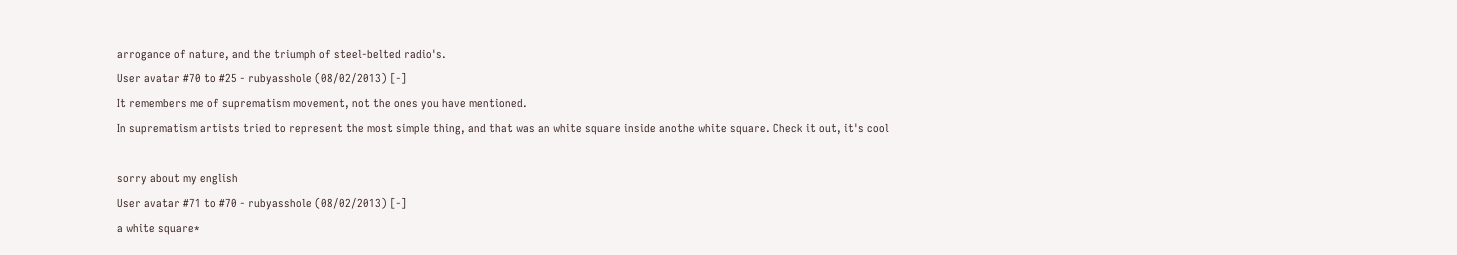arrogance of nature, and the triumph of steel-belted radio's.
User avatar #70 to #25 - rubyasshole (08/02/2013) [-]
It remembers me of suprematism movement, not the ones you have mentioned.
In suprematism artists tried to represent the most simple thing, and that was an white square inside anothe white square. Check it out, it's cool

sorry about my english
User avatar #71 to #70 - rubyasshole (08/02/2013) [-]
a white square*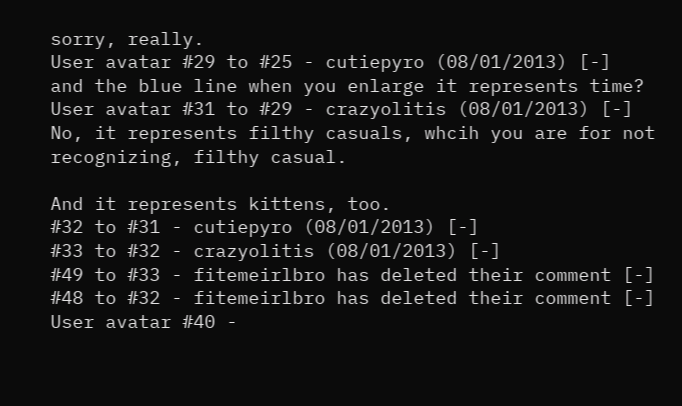sorry, really.
User avatar #29 to #25 - cutiepyro (08/01/2013) [-]
and the blue line when you enlarge it represents time?
User avatar #31 to #29 - crazyolitis (08/01/2013) [-]
No, it represents filthy casuals, whcih you are for not recognizing, filthy casual.

And it represents kittens, too.
#32 to #31 - cutiepyro (08/01/2013) [-]
#33 to #32 - crazyolitis (08/01/2013) [-]
#49 to #33 - fitemeirlbro has deleted their comment [-]
#48 to #32 - fitemeirlbro has deleted their comment [-]
User avatar #40 -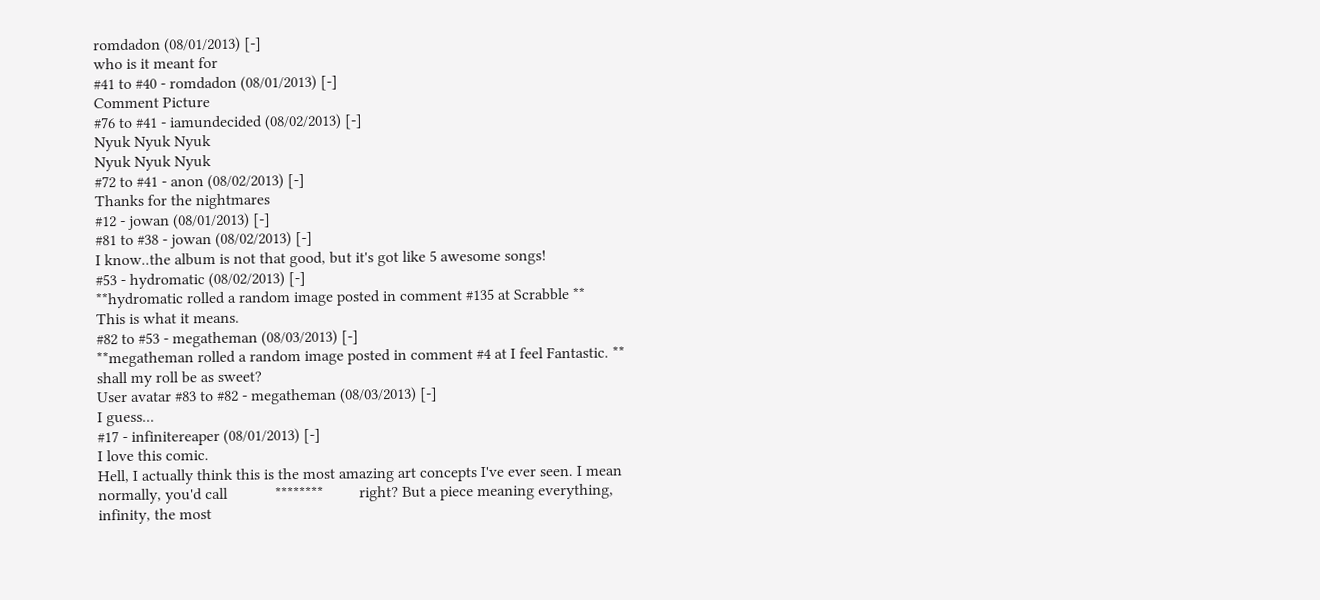romdadon (08/01/2013) [-]
who is it meant for
#41 to #40 - romdadon (08/01/2013) [-]
Comment Picture
#76 to #41 - iamundecided (08/02/2013) [-]
Nyuk Nyuk Nyuk
Nyuk Nyuk Nyuk
#72 to #41 - anon (08/02/2013) [-]
Thanks for the nightmares
#12 - jowan (08/01/2013) [-]
#81 to #38 - jowan (08/02/2013) [-]
I know..the album is not that good, but it's got like 5 awesome songs!
#53 - hydromatic (08/02/2013) [-]
**hydromatic rolled a random image posted in comment #135 at Scrabble **
This is what it means.
#82 to #53 - megatheman (08/03/2013) [-]
**megatheman rolled a random image posted in comment #4 at I feel Fantastic. ** shall my roll be as sweet?
User avatar #83 to #82 - megatheman (08/03/2013) [-]
I guess...
#17 - infinitereaper (08/01/2013) [-]
I love this comic.
Hell, I actually think this is the most amazing art concepts I've ever seen. I mean normally, you'd call            ********         right? But a piece meaning everything, infinity, the most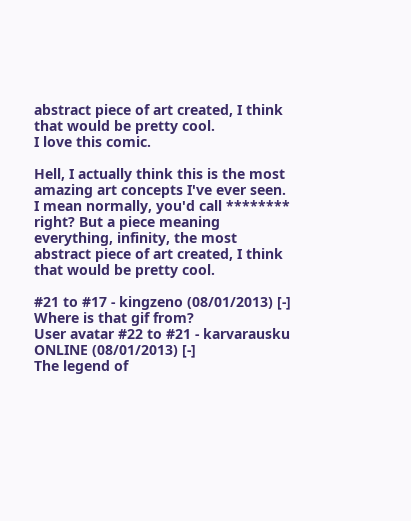abstract piece of art created, I think that would be pretty cool.
I love this comic.

Hell, I actually think this is the most amazing art concepts I've ever seen. I mean normally, you'd call ******** right? But a piece meaning everything, infinity, the most abstract piece of art created, I think that would be pretty cool.

#21 to #17 - kingzeno (08/01/2013) [-]
Where is that gif from?
User avatar #22 to #21 - karvarausku ONLINE (08/01/2013) [-]
The legend of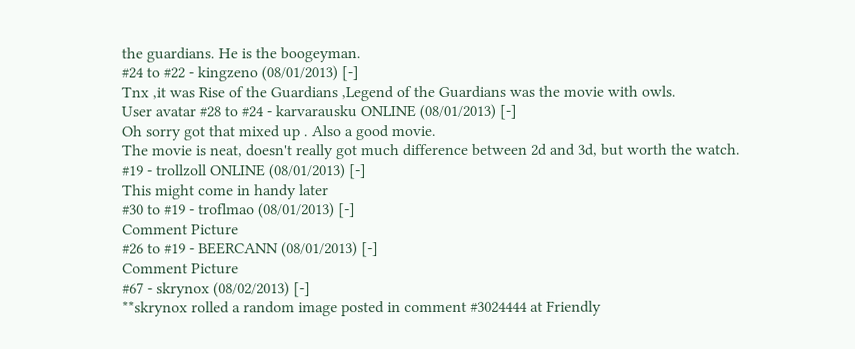the guardians. He is the boogeyman.
#24 to #22 - kingzeno (08/01/2013) [-]
Tnx ,it was Rise of the Guardians ,Legend of the Guardians was the movie with owls.
User avatar #28 to #24 - karvarausku ONLINE (08/01/2013) [-]
Oh sorry got that mixed up . Also a good movie.
The movie is neat, doesn't really got much difference between 2d and 3d, but worth the watch.
#19 - trollzoll ONLINE (08/01/2013) [-]
This might come in handy later
#30 to #19 - troflmao (08/01/2013) [-]
Comment Picture
#26 to #19 - BEERCANN (08/01/2013) [-]
Comment Picture
#67 - skrynox (08/02/2013) [-]
**skrynox rolled a random image posted in comment #3024444 at Friendly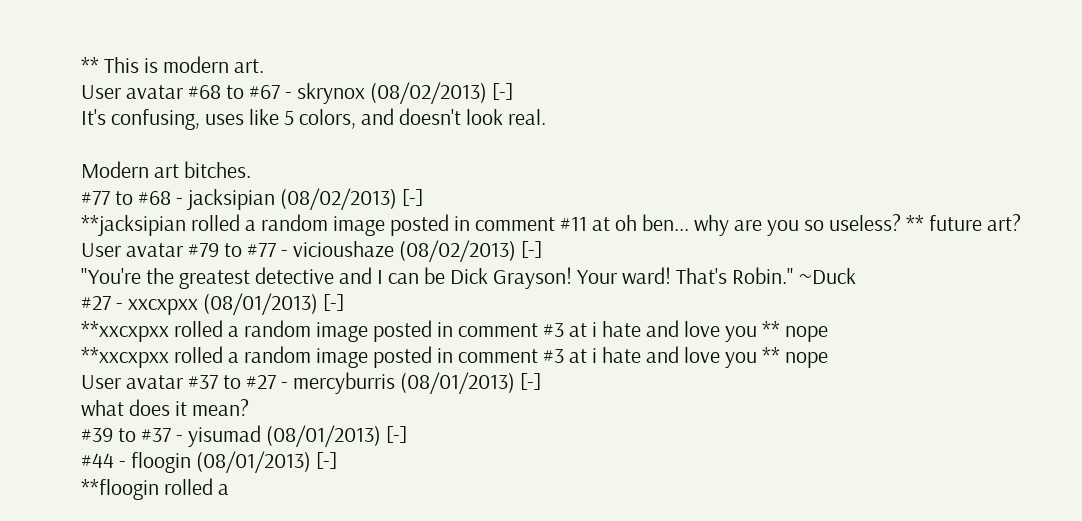** This is modern art.
User avatar #68 to #67 - skrynox (08/02/2013) [-]
It's confusing, uses like 5 colors, and doesn't look real.

Modern art bitches.
#77 to #68 - jacksipian (08/02/2013) [-]
**jacksipian rolled a random image posted in comment #11 at oh ben... why are you so useless? ** future art?
User avatar #79 to #77 - vicioushaze (08/02/2013) [-]
"You're the greatest detective and I can be Dick Grayson! Your ward! That's Robin." ~Duck
#27 - xxcxpxx (08/01/2013) [-]
**xxcxpxx rolled a random image posted in comment #3 at i hate and love you ** nope
**xxcxpxx rolled a random image posted in comment #3 at i hate and love you ** nope
User avatar #37 to #27 - mercyburris (08/01/2013) [-]
what does it mean?
#39 to #37 - yisumad (08/01/2013) [-]
#44 - floogin (08/01/2013) [-]
**floogin rolled a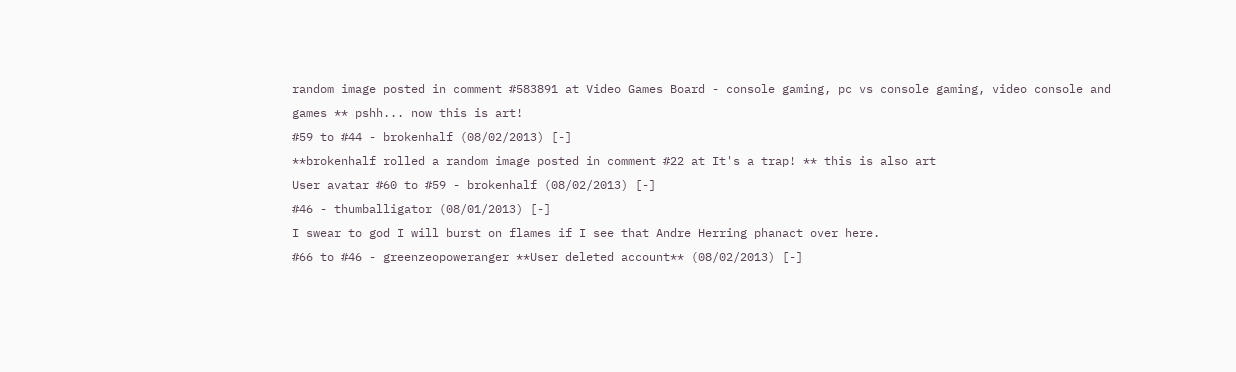random image posted in comment #583891 at Video Games Board - console gaming, pc vs console gaming, video console and games ** pshh... now this is art!
#59 to #44 - brokenhalf (08/02/2013) [-]
**brokenhalf rolled a random image posted in comment #22 at It's a trap! ** this is also art
User avatar #60 to #59 - brokenhalf (08/02/2013) [-]
#46 - thumballigator (08/01/2013) [-]
I swear to god I will burst on flames if I see that Andre Herring phanact over here.
#66 to #46 - greenzeopoweranger **User deleted account** (08/02/2013) [-]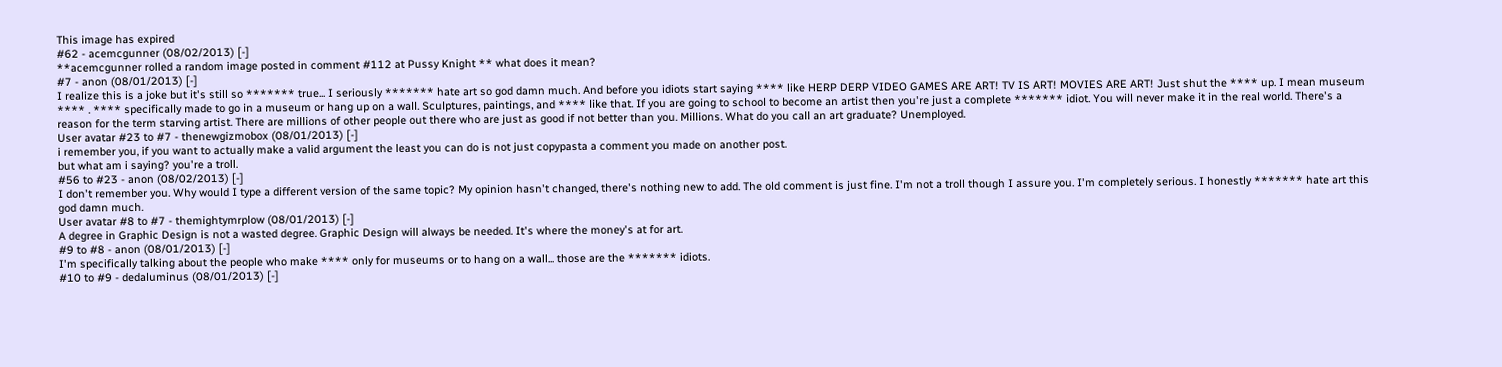This image has expired
#62 - acemcgunner (08/02/2013) [-]
**acemcgunner rolled a random image posted in comment #112 at Pussy Knight ** what does it mean?
#7 - anon (08/01/2013) [-]
I realize this is a joke but it's still so ******* true... I seriously ******* hate art so god damn much. And before you idiots start saying **** like HERP DERP VIDEO GAMES ARE ART! TV IS ART! MOVIES ARE ART! Just shut the **** up. I mean museum **** . **** specifically made to go in a museum or hang up on a wall. Sculptures, paintings, and **** like that. If you are going to school to become an artist then you're just a complete ******* idiot. You will never make it in the real world. There's a reason for the term starving artist. There are millions of other people out there who are just as good if not better than you. Millions. What do you call an art graduate? Unemployed.
User avatar #23 to #7 - thenewgizmobox (08/01/2013) [-]
i remember you, if you want to actually make a valid argument the least you can do is not just copypasta a comment you made on another post.
but what am i saying? you're a troll.
#56 to #23 - anon (08/02/2013) [-]
I don't remember you. Why would I type a different version of the same topic? My opinion hasn't changed, there's nothing new to add. The old comment is just fine. I'm not a troll though I assure you. I'm completely serious. I honestly ******* hate art this god damn much.
User avatar #8 to #7 - themightymrplow (08/01/2013) [-]
A degree in Graphic Design is not a wasted degree. Graphic Design will always be needed. It's where the money's at for art.
#9 to #8 - anon (08/01/2013) [-]
I'm specifically talking about the people who make **** only for museums or to hang on a wall... those are the ******* idiots.
#10 to #9 - dedaluminus (08/01/2013) [-]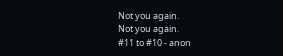Not you again.
Not you again.
#11 to #10 - anon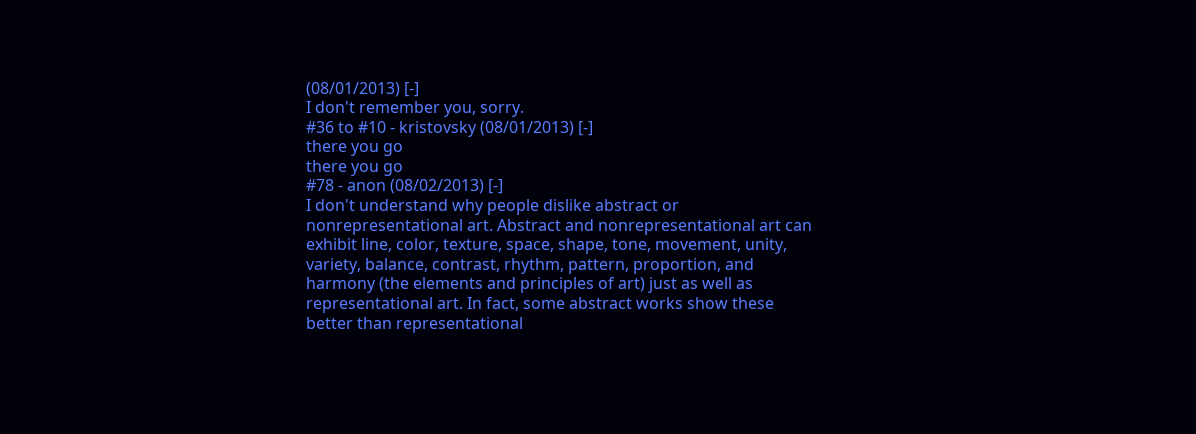(08/01/2013) [-]
I don't remember you, sorry.
#36 to #10 - kristovsky (08/01/2013) [-]
there you go
there you go
#78 - anon (08/02/2013) [-]
I don't understand why people dislike abstract or nonrepresentational art. Abstract and nonrepresentational art can exhibit line, color, texture, space, shape, tone, movement, unity, variety, balance, contrast, rhythm, pattern, proportion, and harmony (the elements and principles of art) just as well as representational art. In fact, some abstract works show these better than representational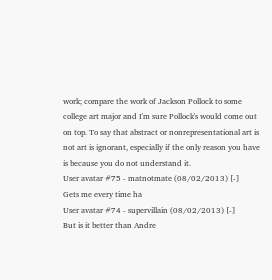work; compare the work of Jackson Pollock to some college art major and I'm sure Pollock's would come out on top. To say that abstract or nonrepresentational art is not art is ignorant, especially if the only reason you have is because you do not understand it.
User avatar #75 - matnotmate (08/02/2013) [-]
Gets me every time ha
User avatar #74 - supervillain (08/02/2013) [-]
But is it better than Andre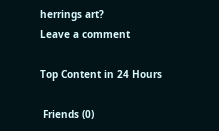herrings art?
Leave a comment

Top Content in 24 Hours

 Friends (0)